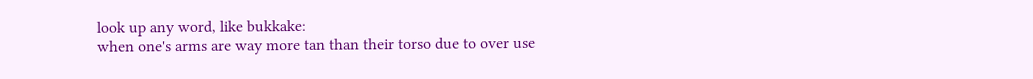look up any word, like bukkake:
when one's arms are way more tan than their torso due to over use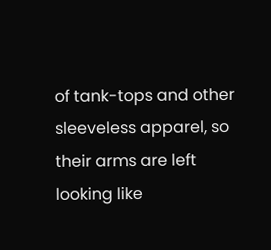of tank-tops and other sleeveless apparel, so their arms are left looking like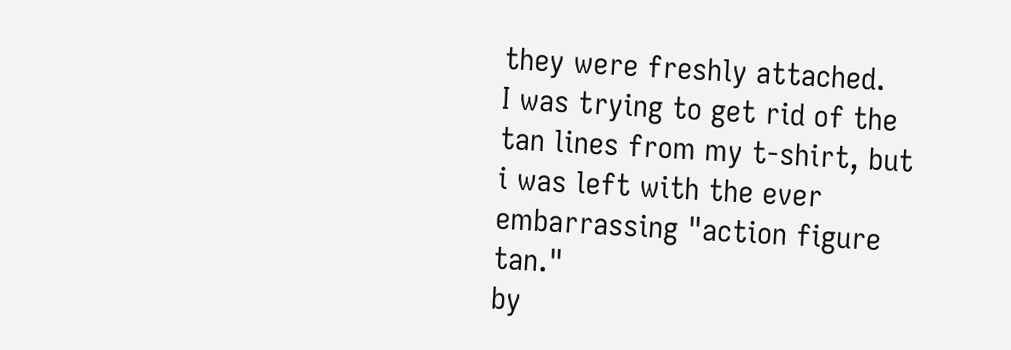they were freshly attached.
I was trying to get rid of the tan lines from my t-shirt, but i was left with the ever embarrassing "action figure tan."
by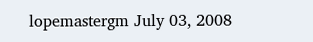lopemastergm July 03, 2008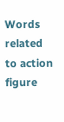Words related to action figure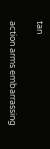tan

action arms embarrassing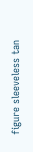figure sleeveless tan